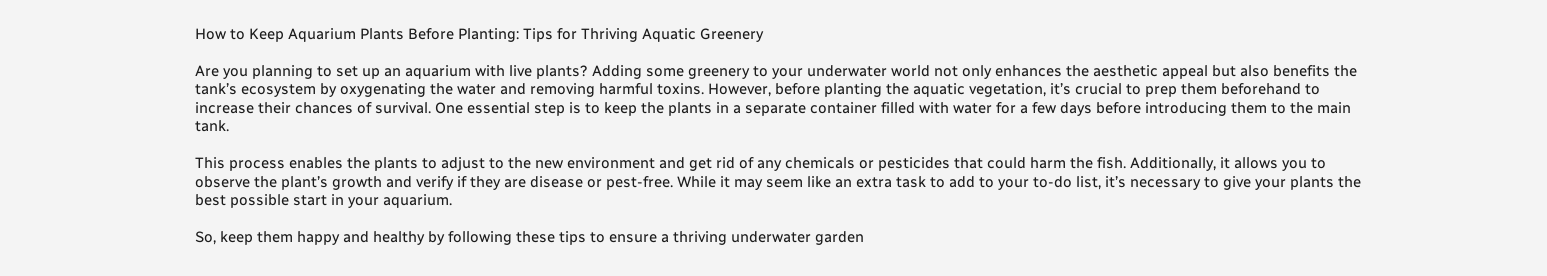How to Keep Aquarium Plants Before Planting: Tips for Thriving Aquatic Greenery

Are you planning to set up an aquarium with live plants? Adding some greenery to your underwater world not only enhances the aesthetic appeal but also benefits the tank’s ecosystem by oxygenating the water and removing harmful toxins. However, before planting the aquatic vegetation, it’s crucial to prep them beforehand to increase their chances of survival. One essential step is to keep the plants in a separate container filled with water for a few days before introducing them to the main tank.

This process enables the plants to adjust to the new environment and get rid of any chemicals or pesticides that could harm the fish. Additionally, it allows you to observe the plant’s growth and verify if they are disease or pest-free. While it may seem like an extra task to add to your to-do list, it’s necessary to give your plants the best possible start in your aquarium.

So, keep them happy and healthy by following these tips to ensure a thriving underwater garden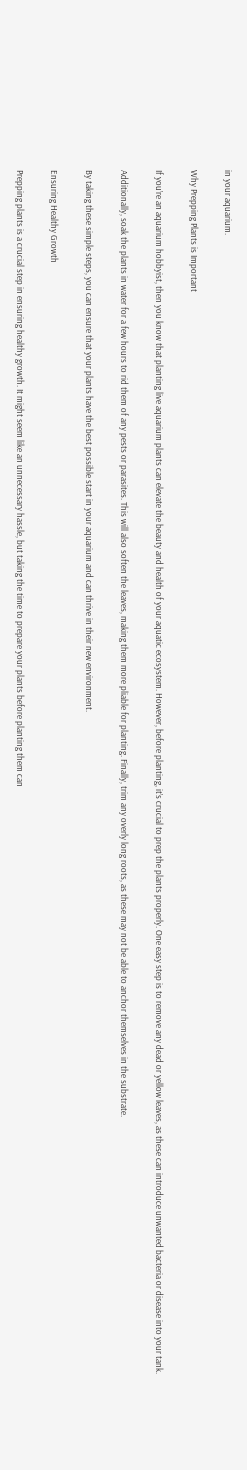in your aquarium.

Why Prepping Plants is Important

If you’re an aquarium hobbyist, then you know that planting live aquarium plants can elevate the beauty and health of your aquatic ecosystem. However, before planting, it’s crucial to prep the plants properly. One easy step is to remove any dead or yellow leaves, as these can introduce unwanted bacteria or disease into your tank.

Additionally, soak the plants in water for a few hours to rid them of any pests or parasites. This will also soften the leaves, making them more pliable for planting. Finally, trim any overly long roots, as these may not be able to anchor themselves in the substrate.

By taking these simple steps, you can ensure that your plants have the best possible start in your aquarium and can thrive in their new environment.

Ensuring Healthy Growth

Prepping plants is a crucial step in ensuring healthy growth. It might seem like an unnecessary hassle, but taking the time to prepare your plants before planting them can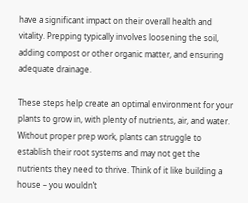have a significant impact on their overall health and vitality. Prepping typically involves loosening the soil, adding compost or other organic matter, and ensuring adequate drainage.

These steps help create an optimal environment for your plants to grow in, with plenty of nutrients, air, and water. Without proper prep work, plants can struggle to establish their root systems and may not get the nutrients they need to thrive. Think of it like building a house – you wouldn’t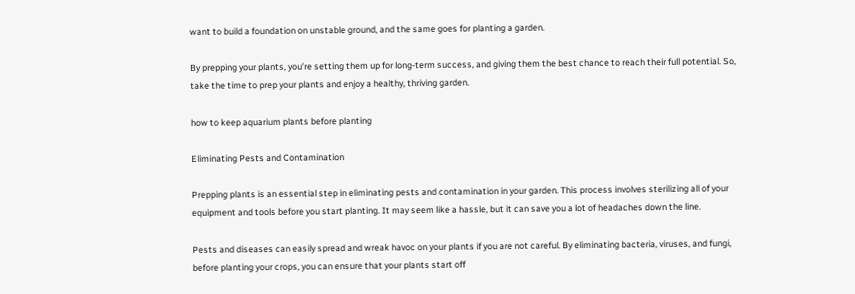want to build a foundation on unstable ground, and the same goes for planting a garden.

By prepping your plants, you’re setting them up for long-term success, and giving them the best chance to reach their full potential. So, take the time to prep your plants and enjoy a healthy, thriving garden.

how to keep aquarium plants before planting

Eliminating Pests and Contamination

Prepping plants is an essential step in eliminating pests and contamination in your garden. This process involves sterilizing all of your equipment and tools before you start planting. It may seem like a hassle, but it can save you a lot of headaches down the line.

Pests and diseases can easily spread and wreak havoc on your plants if you are not careful. By eliminating bacteria, viruses, and fungi, before planting your crops, you can ensure that your plants start off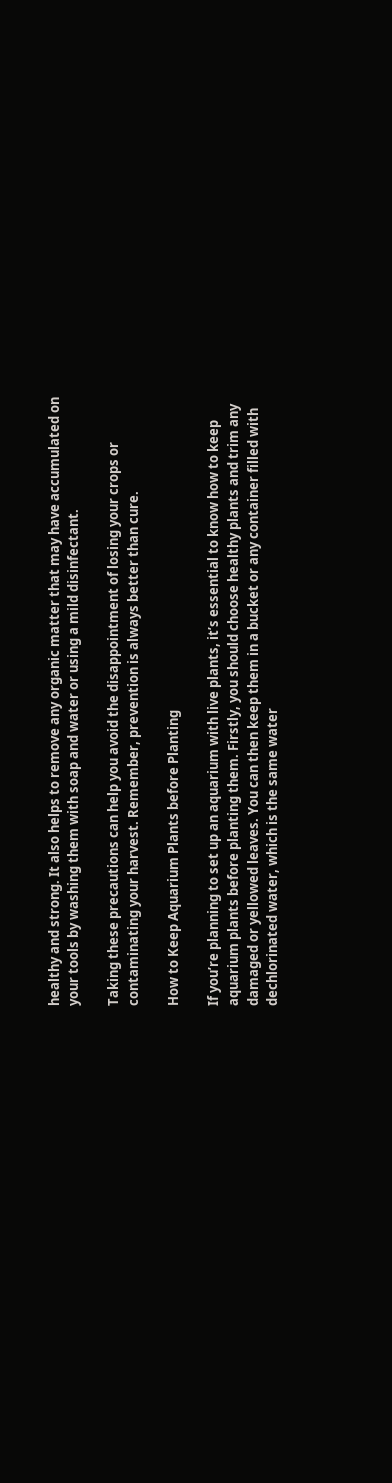healthy and strong. It also helps to remove any organic matter that may have accumulated on your tools by washing them with soap and water or using a mild disinfectant.

Taking these precautions can help you avoid the disappointment of losing your crops or contaminating your harvest. Remember, prevention is always better than cure.

How to Keep Aquarium Plants before Planting

If you’re planning to set up an aquarium with live plants, it’s essential to know how to keep aquarium plants before planting them. Firstly, you should choose healthy plants and trim any damaged or yellowed leaves. You can then keep them in a bucket or any container filled with dechlorinated water, which is the same water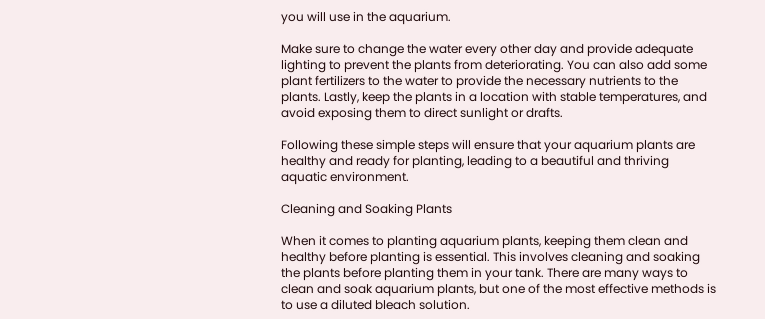you will use in the aquarium.

Make sure to change the water every other day and provide adequate lighting to prevent the plants from deteriorating. You can also add some plant fertilizers to the water to provide the necessary nutrients to the plants. Lastly, keep the plants in a location with stable temperatures, and avoid exposing them to direct sunlight or drafts.

Following these simple steps will ensure that your aquarium plants are healthy and ready for planting, leading to a beautiful and thriving aquatic environment.

Cleaning and Soaking Plants

When it comes to planting aquarium plants, keeping them clean and healthy before planting is essential. This involves cleaning and soaking the plants before planting them in your tank. There are many ways to clean and soak aquarium plants, but one of the most effective methods is to use a diluted bleach solution.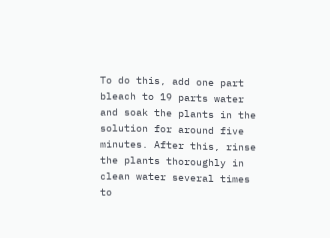To do this, add one part bleach to 19 parts water and soak the plants in the solution for around five minutes. After this, rinse the plants thoroughly in clean water several times to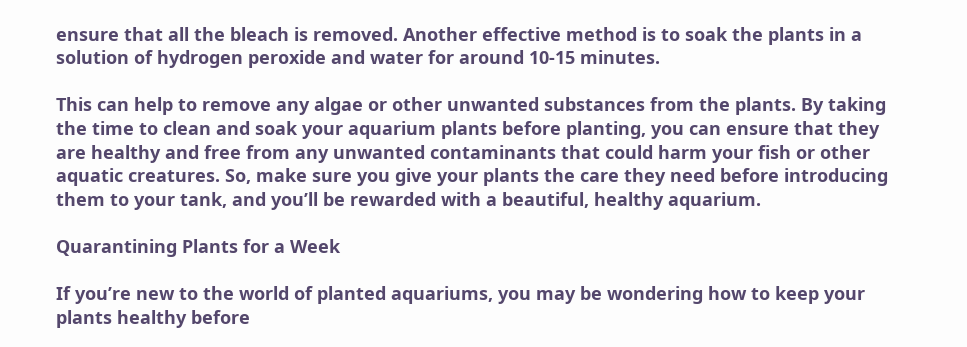ensure that all the bleach is removed. Another effective method is to soak the plants in a solution of hydrogen peroxide and water for around 10-15 minutes.

This can help to remove any algae or other unwanted substances from the plants. By taking the time to clean and soak your aquarium plants before planting, you can ensure that they are healthy and free from any unwanted contaminants that could harm your fish or other aquatic creatures. So, make sure you give your plants the care they need before introducing them to your tank, and you’ll be rewarded with a beautiful, healthy aquarium.

Quarantining Plants for a Week

If you’re new to the world of planted aquariums, you may be wondering how to keep your plants healthy before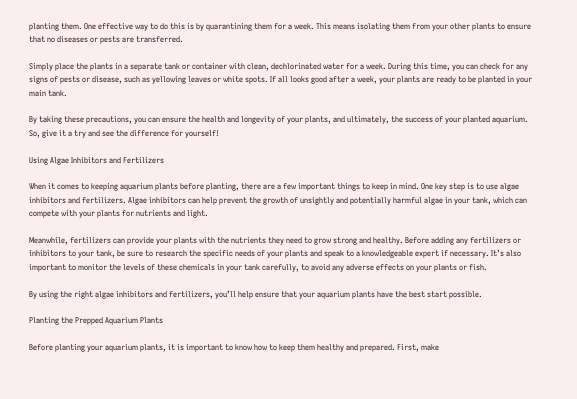planting them. One effective way to do this is by quarantining them for a week. This means isolating them from your other plants to ensure that no diseases or pests are transferred.

Simply place the plants in a separate tank or container with clean, dechlorinated water for a week. During this time, you can check for any signs of pests or disease, such as yellowing leaves or white spots. If all looks good after a week, your plants are ready to be planted in your main tank.

By taking these precautions, you can ensure the health and longevity of your plants, and ultimately, the success of your planted aquarium. So, give it a try and see the difference for yourself!

Using Algae Inhibitors and Fertilizers

When it comes to keeping aquarium plants before planting, there are a few important things to keep in mind. One key step is to use algae inhibitors and fertilizers. Algae inhibitors can help prevent the growth of unsightly and potentially harmful algae in your tank, which can compete with your plants for nutrients and light.

Meanwhile, fertilizers can provide your plants with the nutrients they need to grow strong and healthy. Before adding any fertilizers or inhibitors to your tank, be sure to research the specific needs of your plants and speak to a knowledgeable expert if necessary. It’s also important to monitor the levels of these chemicals in your tank carefully, to avoid any adverse effects on your plants or fish.

By using the right algae inhibitors and fertilizers, you’ll help ensure that your aquarium plants have the best start possible.

Planting the Prepped Aquarium Plants

Before planting your aquarium plants, it is important to know how to keep them healthy and prepared. First, make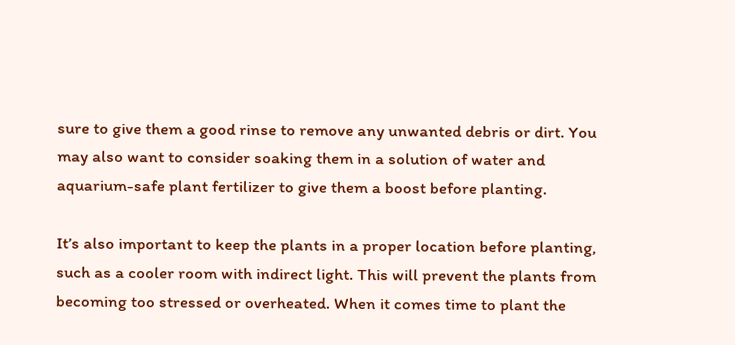sure to give them a good rinse to remove any unwanted debris or dirt. You may also want to consider soaking them in a solution of water and aquarium-safe plant fertilizer to give them a boost before planting.

It’s also important to keep the plants in a proper location before planting, such as a cooler room with indirect light. This will prevent the plants from becoming too stressed or overheated. When it comes time to plant the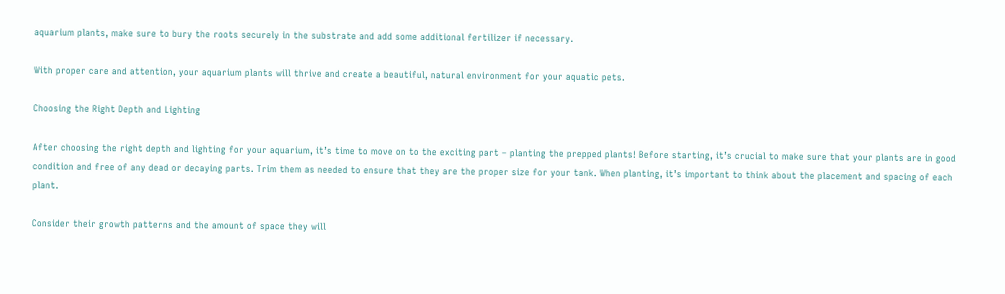aquarium plants, make sure to bury the roots securely in the substrate and add some additional fertilizer if necessary.

With proper care and attention, your aquarium plants will thrive and create a beautiful, natural environment for your aquatic pets.

Choosing the Right Depth and Lighting

After choosing the right depth and lighting for your aquarium, it’s time to move on to the exciting part – planting the prepped plants! Before starting, it’s crucial to make sure that your plants are in good condition and free of any dead or decaying parts. Trim them as needed to ensure that they are the proper size for your tank. When planting, it’s important to think about the placement and spacing of each plant.

Consider their growth patterns and the amount of space they will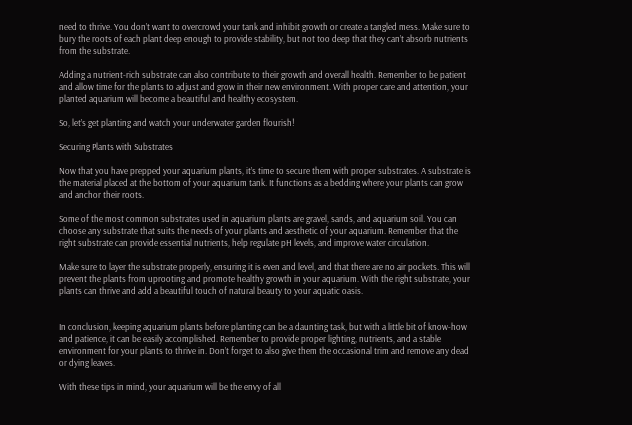need to thrive. You don’t want to overcrowd your tank and inhibit growth or create a tangled mess. Make sure to bury the roots of each plant deep enough to provide stability, but not too deep that they can’t absorb nutrients from the substrate.

Adding a nutrient-rich substrate can also contribute to their growth and overall health. Remember to be patient and allow time for the plants to adjust and grow in their new environment. With proper care and attention, your planted aquarium will become a beautiful and healthy ecosystem.

So, let’s get planting and watch your underwater garden flourish!

Securing Plants with Substrates

Now that you have prepped your aquarium plants, it’s time to secure them with proper substrates. A substrate is the material placed at the bottom of your aquarium tank. It functions as a bedding where your plants can grow and anchor their roots.

Some of the most common substrates used in aquarium plants are gravel, sands, and aquarium soil. You can choose any substrate that suits the needs of your plants and aesthetic of your aquarium. Remember that the right substrate can provide essential nutrients, help regulate pH levels, and improve water circulation.

Make sure to layer the substrate properly, ensuring it is even and level, and that there are no air pockets. This will prevent the plants from uprooting and promote healthy growth in your aquarium. With the right substrate, your plants can thrive and add a beautiful touch of natural beauty to your aquatic oasis.


In conclusion, keeping aquarium plants before planting can be a daunting task, but with a little bit of know-how and patience, it can be easily accomplished. Remember to provide proper lighting, nutrients, and a stable environment for your plants to thrive in. Don’t forget to also give them the occasional trim and remove any dead or dying leaves.

With these tips in mind, your aquarium will be the envy of all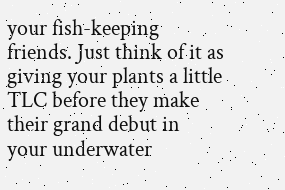your fish-keeping friends. Just think of it as giving your plants a little TLC before they make their grand debut in your underwater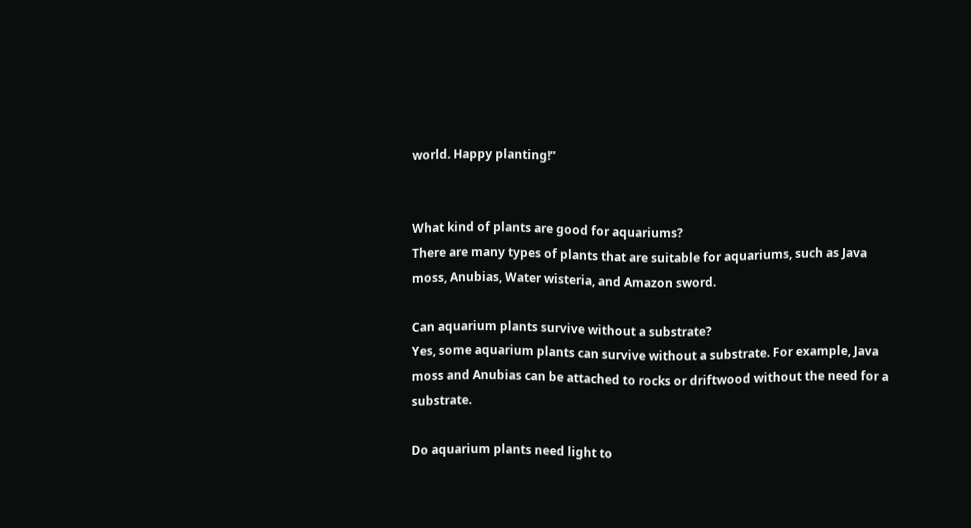world. Happy planting!”


What kind of plants are good for aquariums?
There are many types of plants that are suitable for aquariums, such as Java moss, Anubias, Water wisteria, and Amazon sword.

Can aquarium plants survive without a substrate?
Yes, some aquarium plants can survive without a substrate. For example, Java moss and Anubias can be attached to rocks or driftwood without the need for a substrate.

Do aquarium plants need light to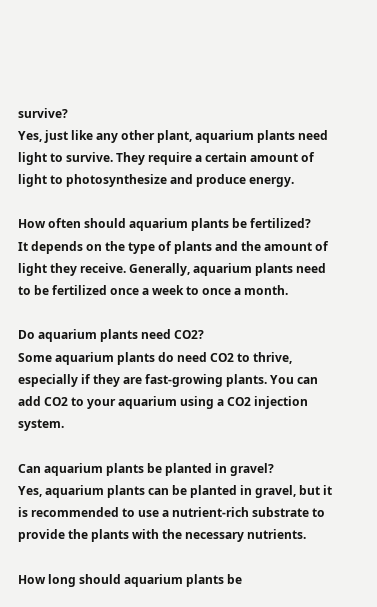survive?
Yes, just like any other plant, aquarium plants need light to survive. They require a certain amount of light to photosynthesize and produce energy.

How often should aquarium plants be fertilized?
It depends on the type of plants and the amount of light they receive. Generally, aquarium plants need to be fertilized once a week to once a month.

Do aquarium plants need CO2?
Some aquarium plants do need CO2 to thrive, especially if they are fast-growing plants. You can add CO2 to your aquarium using a CO2 injection system.

Can aquarium plants be planted in gravel?
Yes, aquarium plants can be planted in gravel, but it is recommended to use a nutrient-rich substrate to provide the plants with the necessary nutrients.

How long should aquarium plants be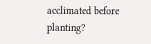acclimated before planting?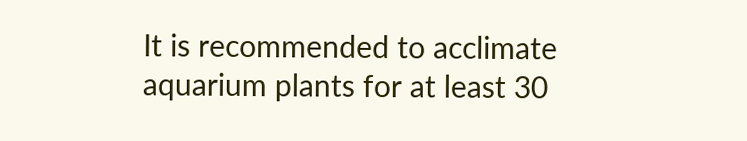It is recommended to acclimate aquarium plants for at least 30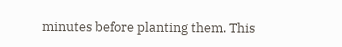minutes before planting them. This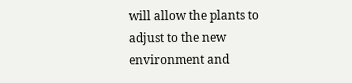will allow the plants to adjust to the new environment and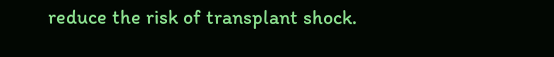reduce the risk of transplant shock.